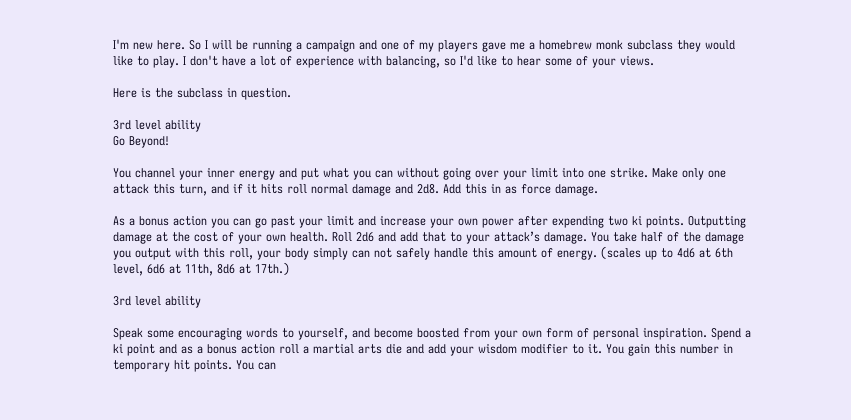I'm new here. So I will be running a campaign and one of my players gave me a homebrew monk subclass they would like to play. I don't have a lot of experience with balancing, so I'd like to hear some of your views.

Here is the subclass in question.

3rd level ability
Go Beyond!

You channel your inner energy and put what you can without going over your limit into one strike. Make only one attack this turn, and if it hits roll normal damage and 2d8. Add this in as force damage.

As a bonus action you can go past your limit and increase your own power after expending two ki points. Outputting damage at the cost of your own health. Roll 2d6 and add that to your attack’s damage. You take half of the damage you output with this roll, your body simply can not safely handle this amount of energy. (scales up to 4d6 at 6th level, 6d6 at 11th, 8d6 at 17th.)

3rd level ability

Speak some encouraging words to yourself, and become boosted from your own form of personal inspiration. Spend a ki point and as a bonus action roll a martial arts die and add your wisdom modifier to it. You gain this number in temporary hit points. You can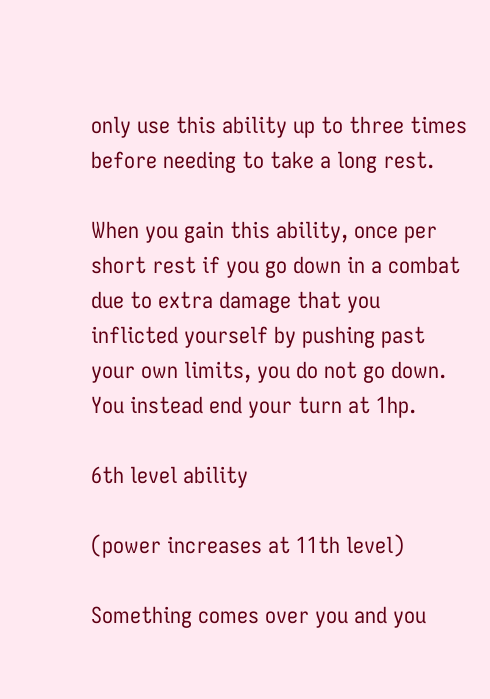only use this ability up to three times before needing to take a long rest.

When you gain this ability, once per short rest if you go down in a combat due to extra damage that you inflicted yourself by pushing past your own limits, you do not go down. You instead end your turn at 1hp.

6th level ability

(power increases at 11th level)

Something comes over you and you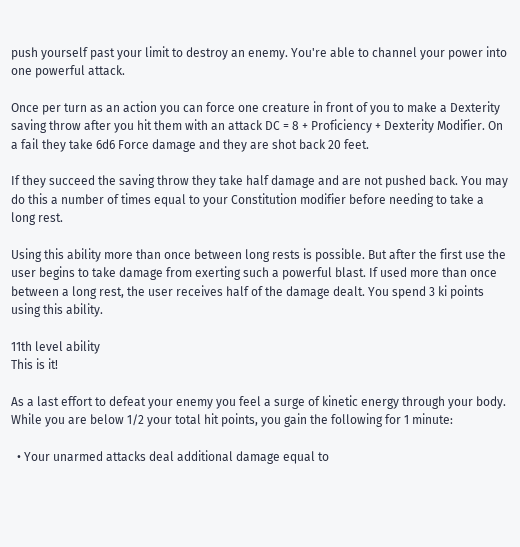push yourself past your limit to destroy an enemy. You're able to channel your power into one powerful attack.

Once per turn as an action you can force one creature in front of you to make a Dexterity saving throw after you hit them with an attack DC = 8 + Proficiency + Dexterity Modifier. On a fail they take 6d6 Force damage and they are shot back 20 feet.

If they succeed the saving throw they take half damage and are not pushed back. You may do this a number of times equal to your Constitution modifier before needing to take a long rest.

Using this ability more than once between long rests is possible. But after the first use the user begins to take damage from exerting such a powerful blast. If used more than once between a long rest, the user receives half of the damage dealt. You spend 3 ki points using this ability.

11th level ability
This is it!

As a last effort to defeat your enemy you feel a surge of kinetic energy through your body. While you are below 1/2 your total hit points, you gain the following for 1 minute:

  • Your unarmed attacks deal additional damage equal to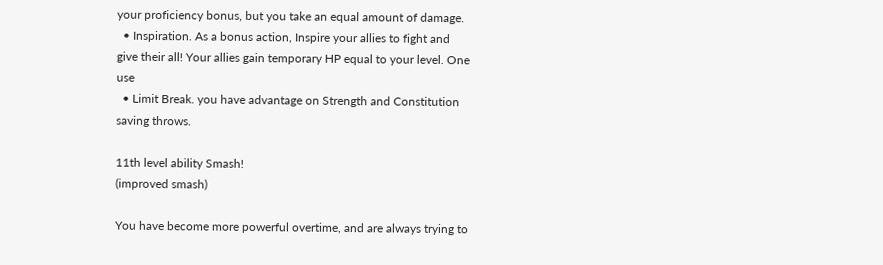your proficiency bonus, but you take an equal amount of damage.
  • Inspiration. As a bonus action, Inspire your allies to fight and give their all! Your allies gain temporary HP equal to your level. One use
  • Limit Break. you have advantage on Strength and Constitution saving throws.

11th level ability Smash!
(improved smash)

You have become more powerful overtime, and are always trying to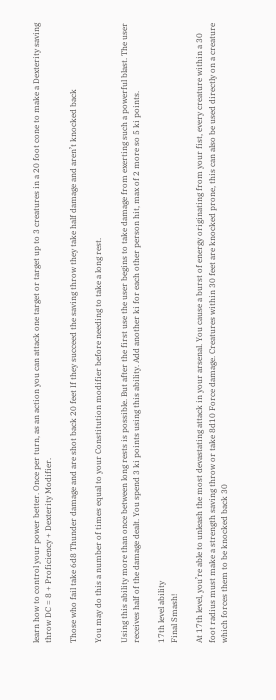learn how to control your power better. Once per turn, as an action you can attack one target or target up to 3 creatures in a 20 foot cone to make a Dexterity saving throw DC = 8 + Proficiency + Dexterity Modifier.

Those who fail take 6d8 Thunder damage and are shot back 20 feet If they succeed the saving throw they take half damage and aren’t knocked back

You may do this a number of times equal to your Constitution modifier before needing to take a long rest.

Using this ability more than once between long rests is possible. But after the first use the user begins to take damage from exerting such a powerful blast. The user receives half of the damage dealt. You spend 3 ki points using this ability. Add another ki for each other person hit, max of 2 more so 5 ki points.

17th level ability
Final Smash!

At 17th level, you’re able to unleash the most devastating attack in your arsenal. You cause a burst of energy originating from your fist, every creature within a 30 foot radius must make a strength saving throw or take 8d10 Force damage. Creatures within 30 feet are knocked prone, this can also be used directly on a creature which forces them to be knocked back 30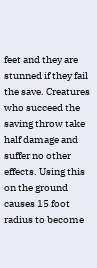feet and they are stunned if they fail the save. Creatures who succeed the saving throw take half damage and suffer no other effects. Using this on the ground causes 15 foot radius to become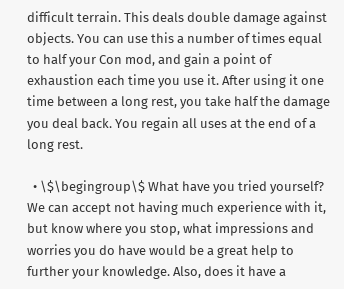difficult terrain. This deals double damage against objects. You can use this a number of times equal to half your Con mod, and gain a point of exhaustion each time you use it. After using it one time between a long rest, you take half the damage you deal back. You regain all uses at the end of a long rest.

  • \$\begingroup\$ What have you tried yourself? We can accept not having much experience with it, but know where you stop, what impressions and worries you do have would be a great help to further your knowledge. Also, does it have a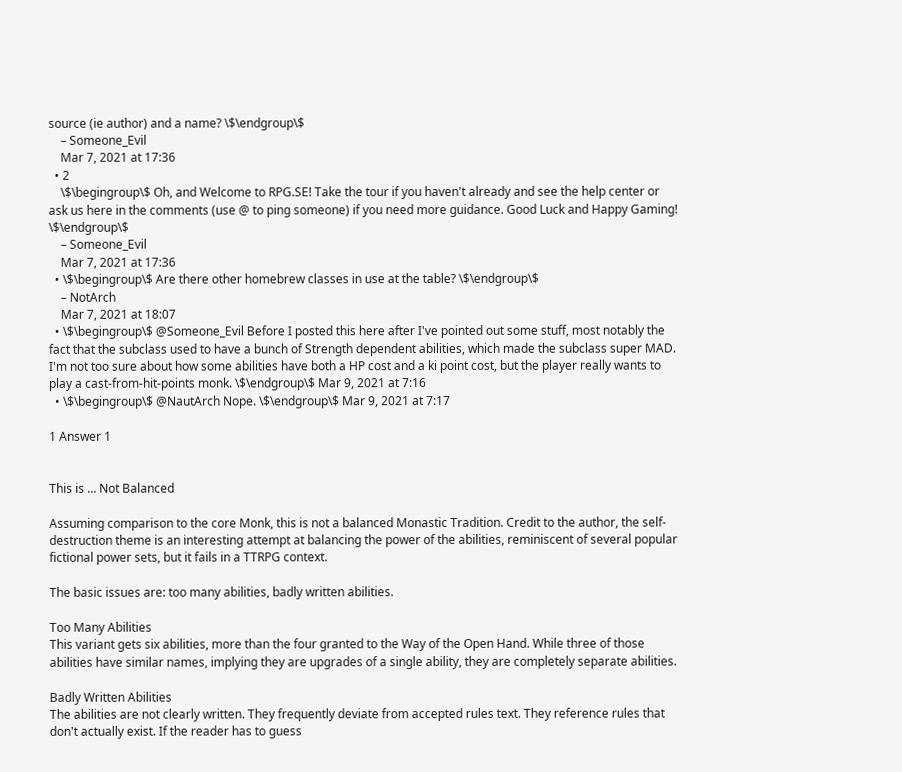source (ie author) and a name? \$\endgroup\$
    – Someone_Evil
    Mar 7, 2021 at 17:36
  • 2
    \$\begingroup\$ Oh, and Welcome to RPG.SE! Take the tour if you haven't already and see the help center or ask us here in the comments (use @ to ping someone) if you need more guidance. Good Luck and Happy Gaming! \$\endgroup\$
    – Someone_Evil
    Mar 7, 2021 at 17:36
  • \$\begingroup\$ Are there other homebrew classes in use at the table? \$\endgroup\$
    – NotArch
    Mar 7, 2021 at 18:07
  • \$\begingroup\$ @Someone_Evil Before I posted this here after I've pointed out some stuff, most notably the fact that the subclass used to have a bunch of Strength dependent abilities, which made the subclass super MAD. I'm not too sure about how some abilities have both a HP cost and a ki point cost, but the player really wants to play a cast-from-hit-points monk. \$\endgroup\$ Mar 9, 2021 at 7:16
  • \$\begingroup\$ @NautArch Nope. \$\endgroup\$ Mar 9, 2021 at 7:17

1 Answer 1


This is ... Not Balanced

Assuming comparison to the core Monk, this is not a balanced Monastic Tradition. Credit to the author, the self-destruction theme is an interesting attempt at balancing the power of the abilities, reminiscent of several popular fictional power sets, but it fails in a TTRPG context.

The basic issues are: too many abilities, badly written abilities.

Too Many Abilities
This variant gets six abilities, more than the four granted to the Way of the Open Hand. While three of those abilities have similar names, implying they are upgrades of a single ability, they are completely separate abilities.

Badly Written Abilities
The abilities are not clearly written. They frequently deviate from accepted rules text. They reference rules that don't actually exist. If the reader has to guess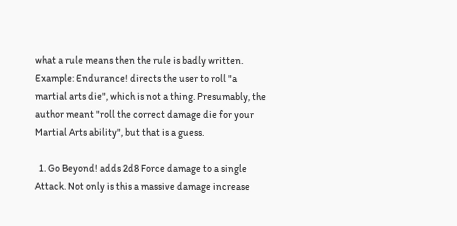what a rule means then the rule is badly written.
Example: Endurance! directs the user to roll "a martial arts die", which is not a thing. Presumably, the author meant "roll the correct damage die for your Martial Arts ability", but that is a guess.

  1. Go Beyond! adds 2d8 Force damage to a single Attack. Not only is this a massive damage increase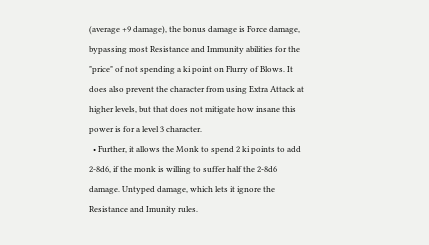(average +9 damage), the bonus damage is Force damage, bypassing most Resistance and Immunity abilities for the "price" of not spending a ki point on Flurry of Blows. It does also prevent the character from using Extra Attack at higher levels, but that does not mitigate how insane this power is for a level 3 character.
  • Further, it allows the Monk to spend 2 ki points to add 2-8d6, if the monk is willing to suffer half the 2-8d6 damage. Untyped damage, which lets it ignore the Resistance and Imunity rules.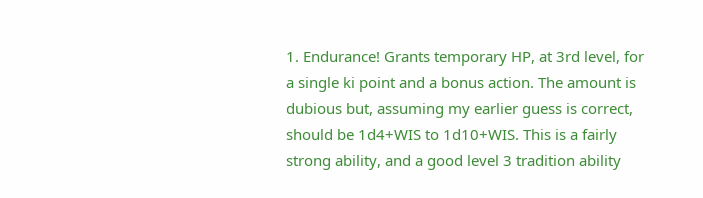1. Endurance! Grants temporary HP, at 3rd level, for a single ki point and a bonus action. The amount is dubious but, assuming my earlier guess is correct, should be 1d4+WIS to 1d10+WIS. This is a fairly strong ability, and a good level 3 tradition ability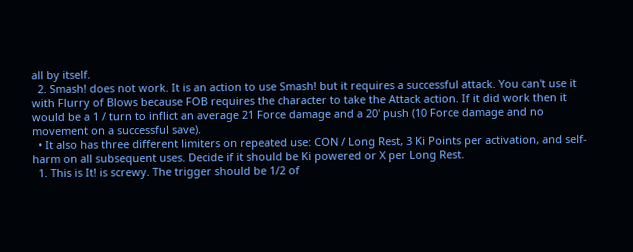all by itself.
  2. Smash! does not work. It is an action to use Smash! but it requires a successful attack. You can't use it with Flurry of Blows because FOB requires the character to take the Attack action. If it did work then it would be a 1 / turn to inflict an average 21 Force damage and a 20' push (10 Force damage and no movement on a successful save).
  • It also has three different limiters on repeated use: CON / Long Rest, 3 Ki Points per activation, and self-harm on all subsequent uses. Decide if it should be Ki powered or X per Long Rest.
  1. This is It! is screwy. The trigger should be 1/2 of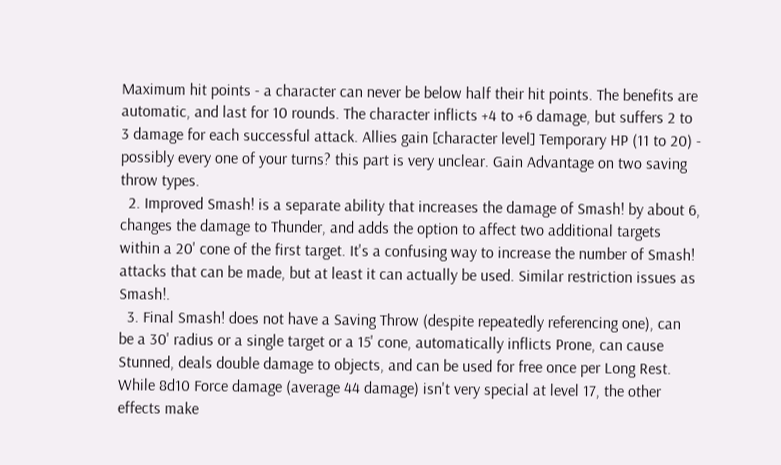Maximum hit points - a character can never be below half their hit points. The benefits are automatic, and last for 10 rounds. The character inflicts +4 to +6 damage, but suffers 2 to 3 damage for each successful attack. Allies gain [character level] Temporary HP (11 to 20) - possibly every one of your turns? this part is very unclear. Gain Advantage on two saving throw types.
  2. Improved Smash! is a separate ability that increases the damage of Smash! by about 6, changes the damage to Thunder, and adds the option to affect two additional targets within a 20' cone of the first target. It's a confusing way to increase the number of Smash! attacks that can be made, but at least it can actually be used. Similar restriction issues as Smash!.
  3. Final Smash! does not have a Saving Throw (despite repeatedly referencing one), can be a 30' radius or a single target or a 15' cone, automatically inflicts Prone, can cause Stunned, deals double damage to objects, and can be used for free once per Long Rest. While 8d10 Force damage (average 44 damage) isn't very special at level 17, the other effects make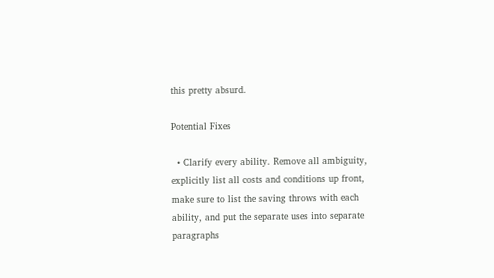this pretty absurd.

Potential Fixes

  • Clarify every ability. Remove all ambiguity, explicitly list all costs and conditions up front, make sure to list the saving throws with each ability, and put the separate uses into separate paragraphs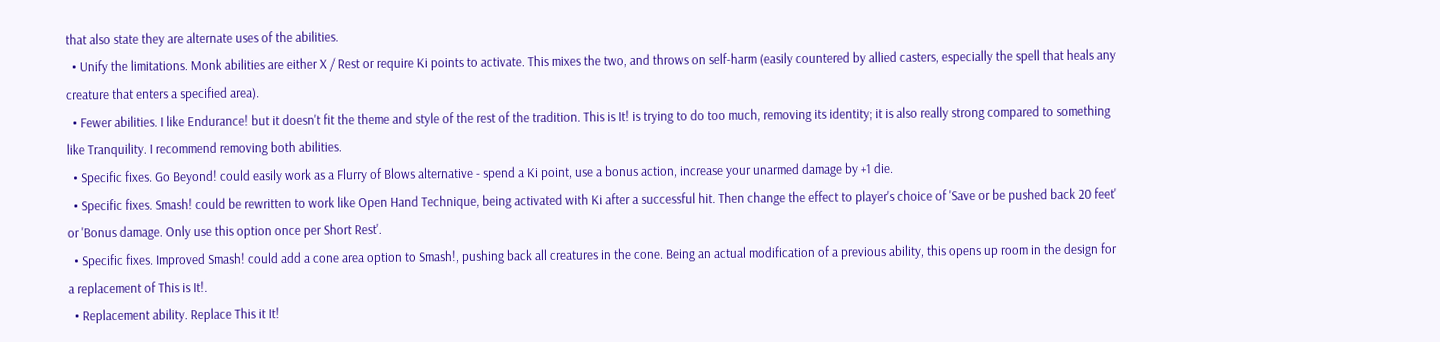that also state they are alternate uses of the abilities.
  • Unify the limitations. Monk abilities are either X / Rest or require Ki points to activate. This mixes the two, and throws on self-harm (easily countered by allied casters, especially the spell that heals any creature that enters a specified area).
  • Fewer abilities. I like Endurance! but it doesn't fit the theme and style of the rest of the tradition. This is It! is trying to do too much, removing its identity; it is also really strong compared to something like Tranquility. I recommend removing both abilities.
  • Specific fixes. Go Beyond! could easily work as a Flurry of Blows alternative - spend a Ki point, use a bonus action, increase your unarmed damage by +1 die.
  • Specific fixes. Smash! could be rewritten to work like Open Hand Technique, being activated with Ki after a successful hit. Then change the effect to player's choice of 'Save or be pushed back 20 feet' or 'Bonus damage. Only use this option once per Short Rest'.
  • Specific fixes. Improved Smash! could add a cone area option to Smash!, pushing back all creatures in the cone. Being an actual modification of a previous ability, this opens up room in the design for a replacement of This is It!.
  • Replacement ability. Replace This it It!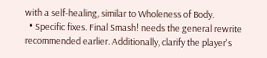with a self-healing, similar to Wholeness of Body.
  • Specific fixes. Final Smash! needs the general rewrite recommended earlier. Additionally, clarify the player's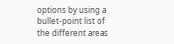options by using a bullet-point list of the different areas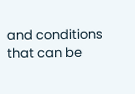and conditions that can be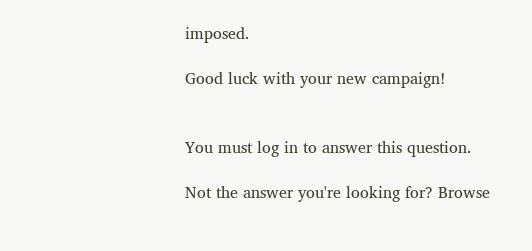imposed.

Good luck with your new campaign!


You must log in to answer this question.

Not the answer you're looking for? Browse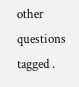other questions tagged .